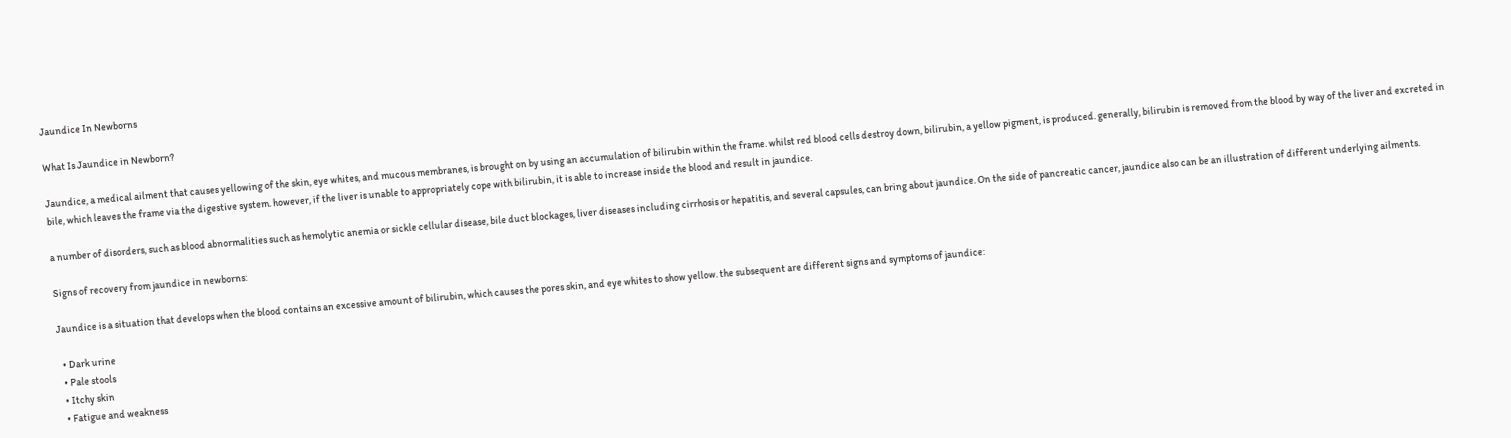Jaundice In Newborns

What Is Jaundice in Newborn?

Jaundice, a medical ailment that causes yellowing of the skin, eye whites, and mucous membranes, is brought on by using an accumulation of bilirubin within the frame. whilst red blood cells destroy down, bilirubin, a yellow pigment, is produced. generally, bilirubin is removed from the blood by way of the liver and excreted in bile, which leaves the frame via the digestive system. however, if the liver is unable to appropriately cope with bilirubin, it is able to increase inside the blood and result in jaundice.

a number of disorders, such as blood abnormalities such as hemolytic anemia or sickle cellular disease, bile duct blockages, liver diseases including cirrhosis or hepatitis, and several capsules, can bring about jaundice. On the side of pancreatic cancer, jaundice also can be an illustration of different underlying ailments.

Signs of recovery from jaundice in newborns:

Jaundice is a situation that develops when the blood contains an excessive amount of bilirubin, which causes the pores skin, and eye whites to show yellow. the subsequent are different signs and symptoms of jaundice:

  • Dark urine
  • Pale stools
  • Itchy skin
  • Fatigue and weakness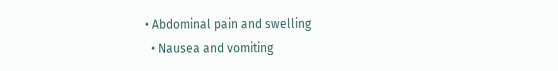• Abdominal pain and swelling
  • Nausea and vomiting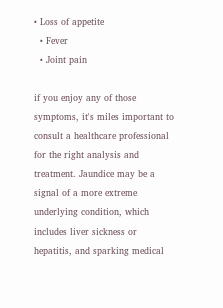• Loss of appetite
  • Fever
  • Joint pain

if you enjoy any of those symptoms, it's miles important to consult a healthcare professional for the right analysis and treatment. Jaundice may be a signal of a more extreme underlying condition, which includes liver sickness or hepatitis, and sparking medical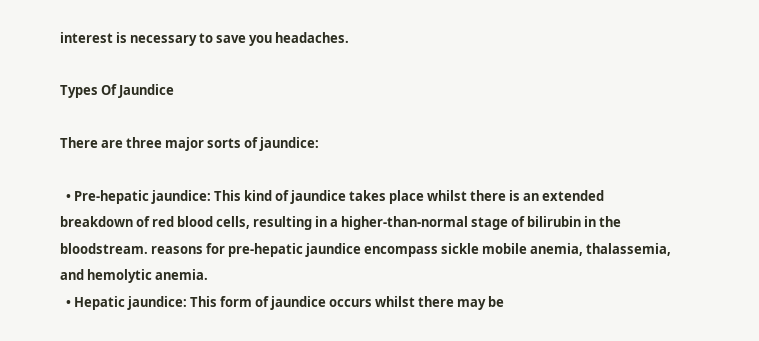interest is necessary to save you headaches.

Types Of Jaundice

There are three major sorts of jaundice:

  • Pre-hepatic jaundice: This kind of jaundice takes place whilst there is an extended breakdown of red blood cells, resulting in a higher-than-normal stage of bilirubin in the bloodstream. reasons for pre-hepatic jaundice encompass sickle mobile anemia, thalassemia, and hemolytic anemia.
  • Hepatic jaundice: This form of jaundice occurs whilst there may be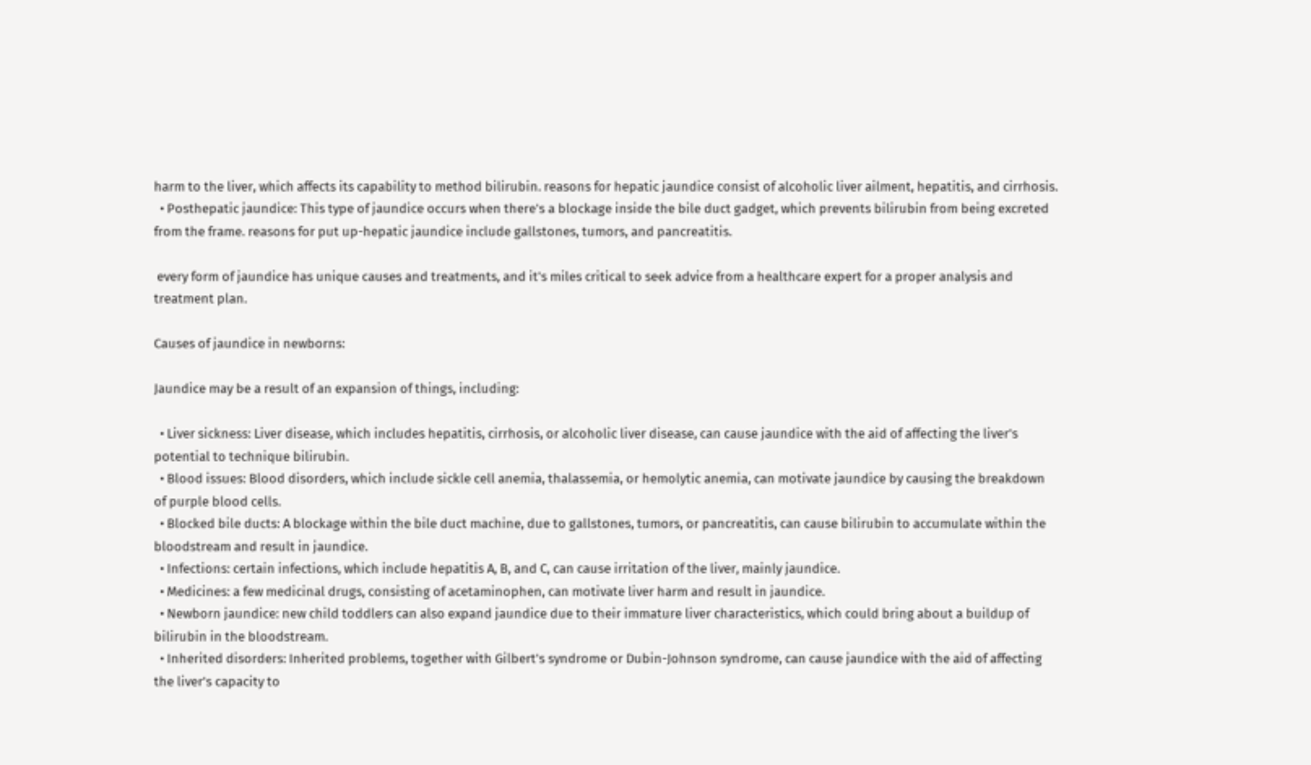harm to the liver, which affects its capability to method bilirubin. reasons for hepatic jaundice consist of alcoholic liver ailment, hepatitis, and cirrhosis.
  • Posthepatic jaundice: This type of jaundice occurs when there's a blockage inside the bile duct gadget, which prevents bilirubin from being excreted from the frame. reasons for put up-hepatic jaundice include gallstones, tumors, and pancreatitis.

 every form of jaundice has unique causes and treatments, and it's miles critical to seek advice from a healthcare expert for a proper analysis and treatment plan.

Causes of jaundice in newborns:

Jaundice may be a result of an expansion of things, including:

  • Liver sickness: Liver disease, which includes hepatitis, cirrhosis, or alcoholic liver disease, can cause jaundice with the aid of affecting the liver's potential to technique bilirubin.
  • Blood issues: Blood disorders, which include sickle cell anemia, thalassemia, or hemolytic anemia, can motivate jaundice by causing the breakdown of purple blood cells.
  • Blocked bile ducts: A blockage within the bile duct machine, due to gallstones, tumors, or pancreatitis, can cause bilirubin to accumulate within the bloodstream and result in jaundice.
  • Infections: certain infections, which include hepatitis A, B, and C, can cause irritation of the liver, mainly jaundice.
  • Medicines: a few medicinal drugs, consisting of acetaminophen, can motivate liver harm and result in jaundice.
  • Newborn jaundice: new child toddlers can also expand jaundice due to their immature liver characteristics, which could bring about a buildup of bilirubin in the bloodstream.
  • Inherited disorders: Inherited problems, together with Gilbert's syndrome or Dubin-Johnson syndrome, can cause jaundice with the aid of affecting the liver's capacity to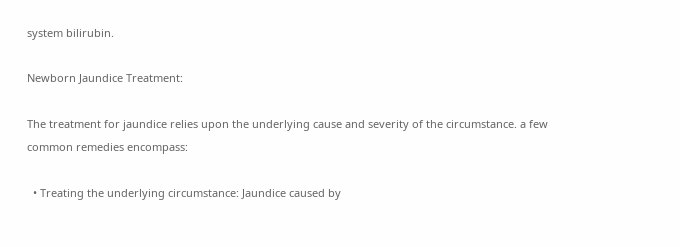system bilirubin.

Newborn Jaundice Treatment:

The treatment for jaundice relies upon the underlying cause and severity of the circumstance. a few common remedies encompass:

  • Treating the underlying circumstance: Jaundice caused by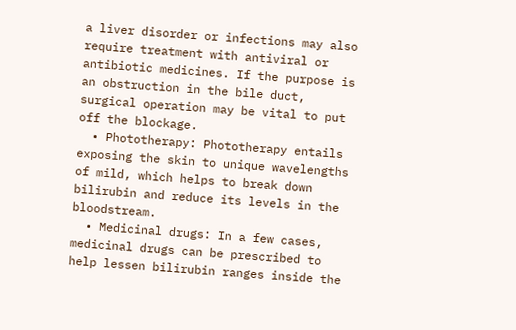a liver disorder or infections may also require treatment with antiviral or antibiotic medicines. If the purpose is an obstruction in the bile duct, surgical operation may be vital to put off the blockage.
  • Phototherapy: Phototherapy entails exposing the skin to unique wavelengths of mild, which helps to break down bilirubin and reduce its levels in the bloodstream.
  • Medicinal drugs: In a few cases, medicinal drugs can be prescribed to help lessen bilirubin ranges inside the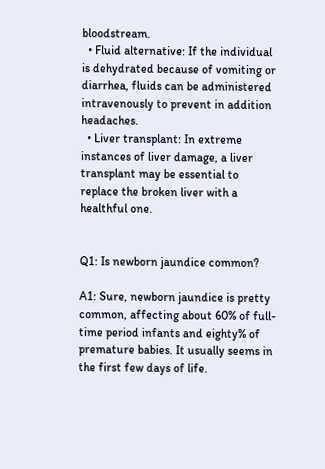bloodstream.
  • Fluid alternative: If the individual is dehydrated because of vomiting or diarrhea, fluids can be administered intravenously to prevent in addition headaches.
  • Liver transplant: In extreme instances of liver damage, a liver transplant may be essential to replace the broken liver with a healthful one.


Q1: Is newborn jaundice common?

A1: Sure, newborn jaundice is pretty common, affecting about 60% of full-time period infants and eighty% of premature babies. It usually seems in the first few days of life.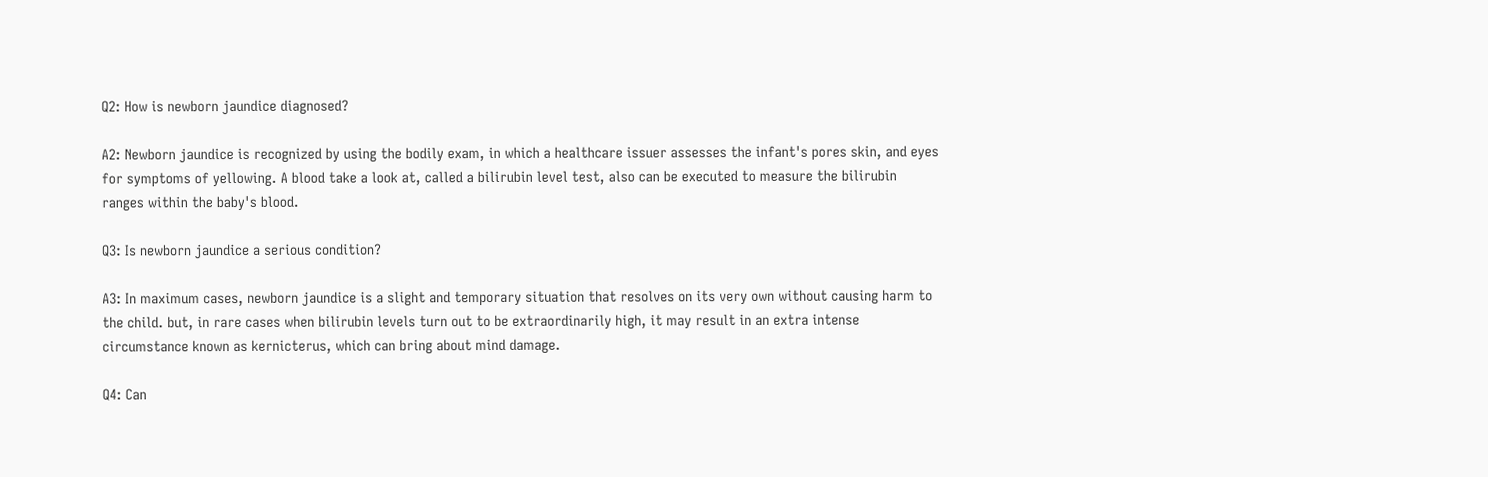Q2: How is newborn jaundice diagnosed?

A2: Newborn jaundice is recognized by using the bodily exam, in which a healthcare issuer assesses the infant's pores skin, and eyes for symptoms of yellowing. A blood take a look at, called a bilirubin level test, also can be executed to measure the bilirubin ranges within the baby's blood.

Q3: Is newborn jaundice a serious condition?

A3: In maximum cases, newborn jaundice is a slight and temporary situation that resolves on its very own without causing harm to the child. but, in rare cases when bilirubin levels turn out to be extraordinarily high, it may result in an extra intense circumstance known as kernicterus, which can bring about mind damage.

Q4: Can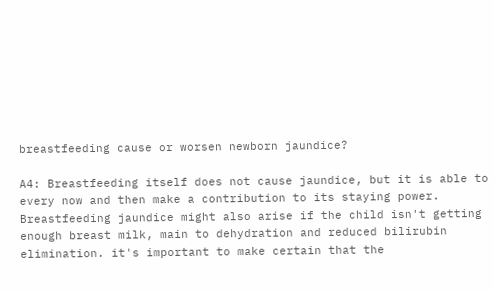breastfeeding cause or worsen newborn jaundice?

A4: Breastfeeding itself does not cause jaundice, but it is able to every now and then make a contribution to its staying power. Breastfeeding jaundice might also arise if the child isn't getting enough breast milk, main to dehydration and reduced bilirubin elimination. it's important to make certain that the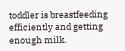toddler is breastfeeding efficiently and getting enough milk.